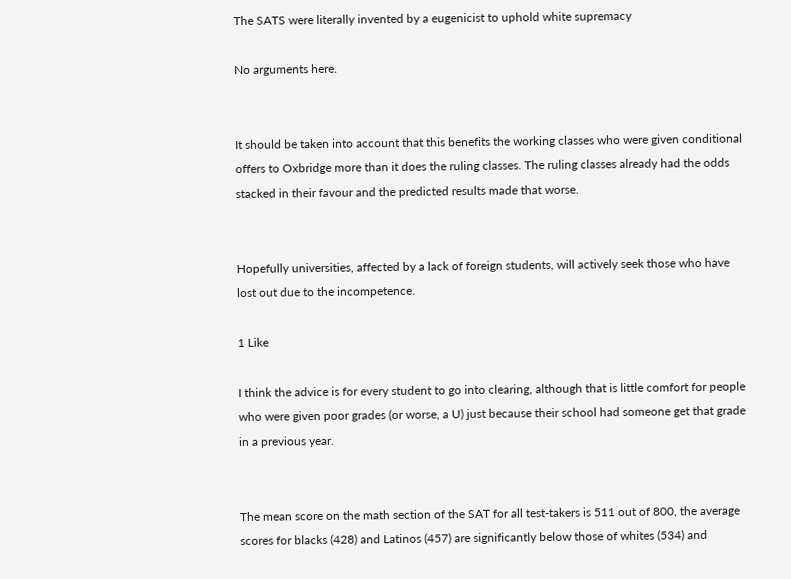The SATS were literally invented by a eugenicist to uphold white supremacy

No arguments here.


It should be taken into account that this benefits the working classes who were given conditional offers to Oxbridge more than it does the ruling classes. The ruling classes already had the odds stacked in their favour and the predicted results made that worse.


Hopefully universities, affected by a lack of foreign students, will actively seek those who have lost out due to the incompetence.

1 Like

I think the advice is for every student to go into clearing, although that is little comfort for people who were given poor grades (or worse, a U) just because their school had someone get that grade in a previous year.


The mean score on the math section of the SAT for all test-takers is 511 out of 800, the average scores for blacks (428) and Latinos (457) are significantly below those of whites (534) and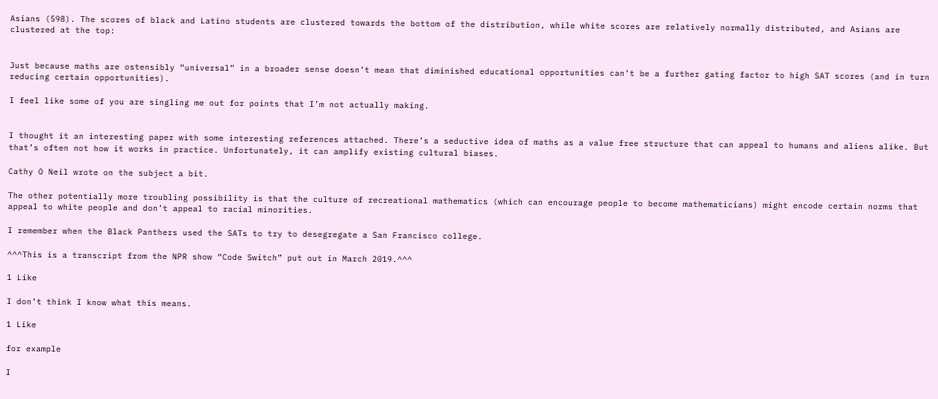Asians (598). The scores of black and Latino students are clustered towards the bottom of the distribution, while white scores are relatively normally distributed, and Asians are clustered at the top:


Just because maths are ostensibly “universal” in a broader sense doesn’t mean that diminished educational opportunities can’t be a further gating factor to high SAT scores (and in turn reducing certain opportunities).

I feel like some of you are singling me out for points that I’m not actually making.


I thought it an interesting paper with some interesting references attached. There’s a seductive idea of maths as a value free structure that can appeal to humans and aliens alike. But that’s often not how it works in practice. Unfortunately, it can amplify existing cultural biases.

Cathy O Neil wrote on the subject a bit.

The other potentially more troubling possibility is that the culture of recreational mathematics (which can encourage people to become mathematicians) might encode certain norms that appeal to white people and don’t appeal to racial minorities.

I remember when the Black Panthers used the SATs to try to desegregate a San Francisco college.

^^^This is a transcript from the NPR show “Code Switch” put out in March 2019.^^^

1 Like

I don’t think I know what this means.

1 Like

for example

I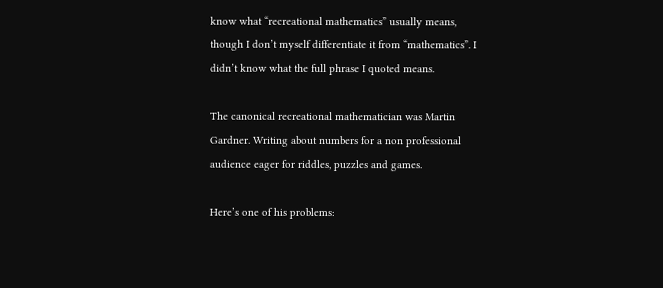know what “recreational mathematics” usually means, though I don’t myself differentiate it from “mathematics”. I didn’t know what the full phrase I quoted means.

The canonical recreational mathematician was Martin Gardner. Writing about numbers for a non professional audience eager for riddles, puzzles and games.

Here’s one of his problems: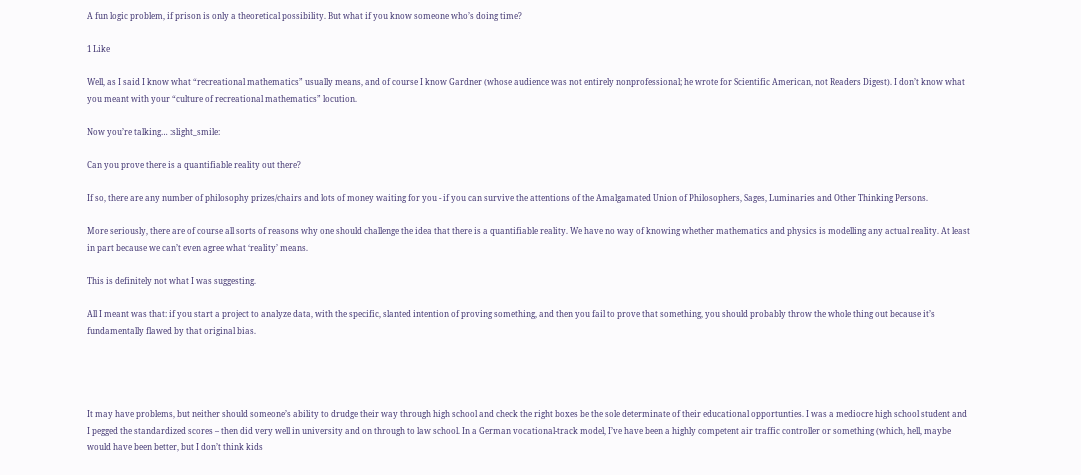A fun logic problem, if prison is only a theoretical possibility. But what if you know someone who’s doing time?

1 Like

Well, as I said I know what “recreational mathematics” usually means, and of course I know Gardner (whose audience was not entirely nonprofessional; he wrote for Scientific American, not Readers Digest). I don’t know what you meant with your “culture of recreational mathematics” locution.

Now you’re talking… :slight_smile:

Can you prove there is a quantifiable reality out there?

If so, there are any number of philosophy prizes/chairs and lots of money waiting for you - if you can survive the attentions of the Amalgamated Union of Philosophers, Sages, Luminaries and Other Thinking Persons.

More seriously, there are of course all sorts of reasons why one should challenge the idea that there is a quantifiable reality. We have no way of knowing whether mathematics and physics is modelling any actual reality. At least in part because we can’t even agree what ‘reality’ means.

This is definitely not what I was suggesting.

All I meant was that: if you start a project to analyze data, with the specific, slanted intention of proving something, and then you fail to prove that something, you should probably throw the whole thing out because it’s fundamentally flawed by that original bias.




It may have problems, but neither should someone’s ability to drudge their way through high school and check the right boxes be the sole determinate of their educational opportunties. I was a mediocre high school student and I pegged the standardized scores – then did very well in university and on through to law school. In a German vocational-track model, I’ve have been a highly competent air traffic controller or something (which, hell, maybe would have been better, but I don’t think kids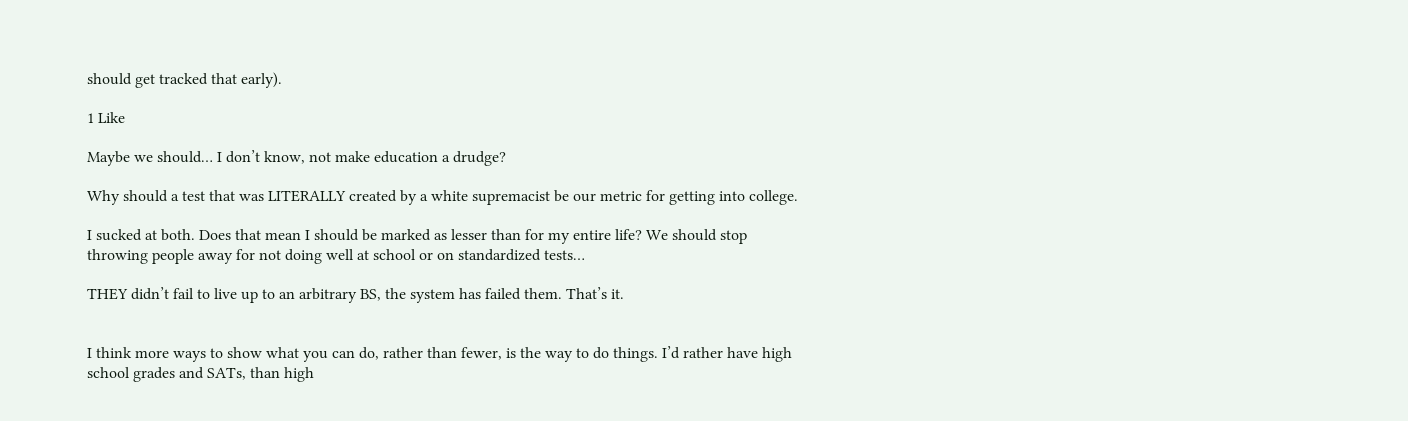should get tracked that early).

1 Like

Maybe we should… I don’t know, not make education a drudge?

Why should a test that was LITERALLY created by a white supremacist be our metric for getting into college.

I sucked at both. Does that mean I should be marked as lesser than for my entire life? We should stop throwing people away for not doing well at school or on standardized tests…

THEY didn’t fail to live up to an arbitrary BS, the system has failed them. That’s it.


I think more ways to show what you can do, rather than fewer, is the way to do things. I’d rather have high school grades and SATs, than high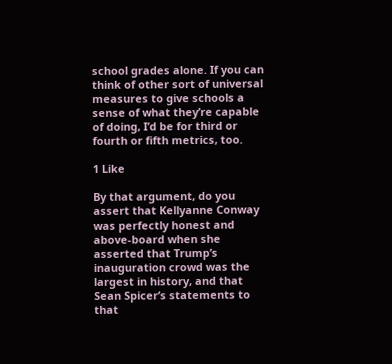school grades alone. If you can think of other sort of universal measures to give schools a sense of what they’re capable of doing, I’d be for third or fourth or fifth metrics, too.

1 Like

By that argument, do you assert that Kellyanne Conway was perfectly honest and above-board when she asserted that Trump’s inauguration crowd was the largest in history, and that Sean Spicer’s statements to that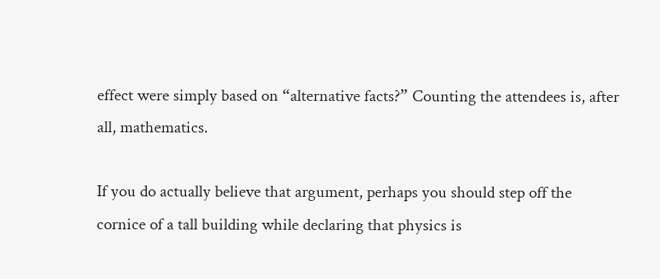effect were simply based on “alternative facts?” Counting the attendees is, after all, mathematics.

If you do actually believe that argument, perhaps you should step off the cornice of a tall building while declaring that physics is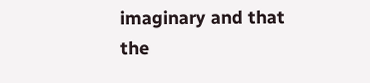imaginary and that the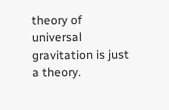theory of universal gravitation is just a theory.